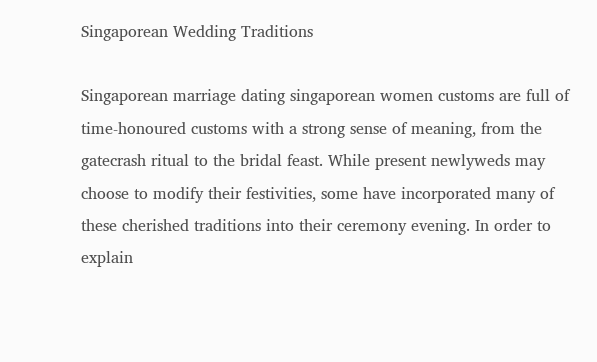Singaporean Wedding Traditions

Singaporean marriage dating singaporean women customs are full of time-honoured customs with a strong sense of meaning, from the gatecrash ritual to the bridal feast. While present newlyweds may choose to modify their festivities, some have incorporated many of these cherished traditions into their ceremony evening. In order to explain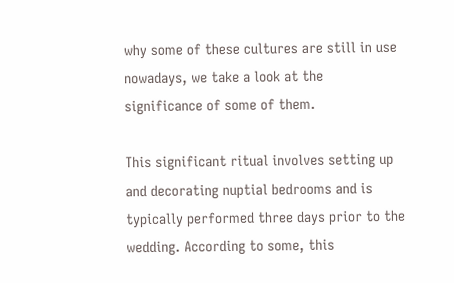why some of these cultures are still in use nowadays, we take a look at the significance of some of them.

This significant ritual involves setting up and decorating nuptial bedrooms and is typically performed three days prior to the wedding. According to some, this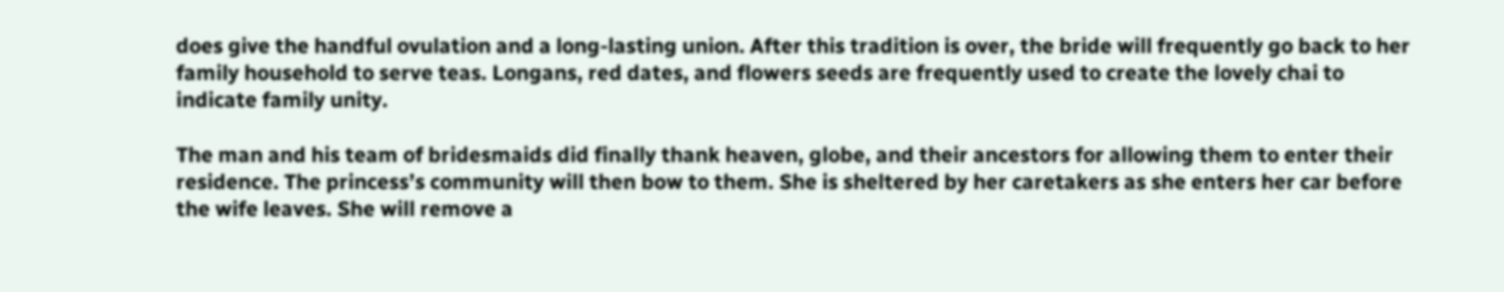does give the handful ovulation and a long-lasting union. After this tradition is over, the bride will frequently go back to her family household to serve teas. Longans, red dates, and flowers seeds are frequently used to create the lovely chai to indicate family unity.

The man and his team of bridesmaids did finally thank heaven, globe, and their ancestors for allowing them to enter their residence. The princess’s community will then bow to them. She is sheltered by her caretakers as she enters her car before the wife leaves. She will remove a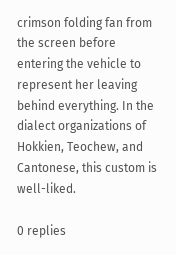crimson folding fan from the screen before entering the vehicle to represent her leaving behind everything. In the dialect organizations of Hokkien, Teochew, and Cantonese, this custom is well-liked.

0 replies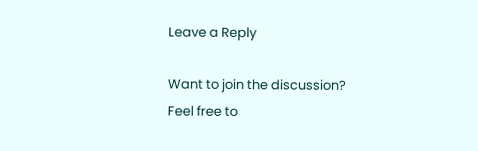Leave a Reply

Want to join the discussion?
Feel free to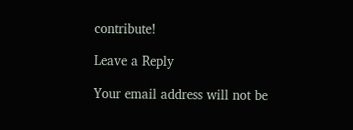contribute!

Leave a Reply

Your email address will not be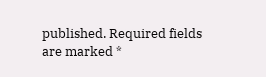published. Required fields are marked *